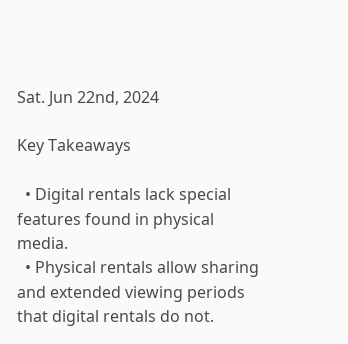Sat. Jun 22nd, 2024

Key Takeaways

  • Digital rentals lack special features found in physical media.
  • Physical rentals allow sharing and extended viewing periods that digital rentals do not.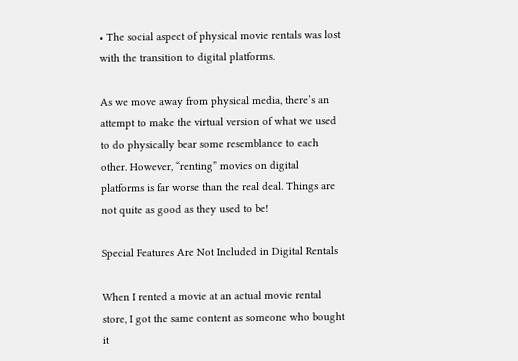• The social aspect of physical movie rentals was lost with the transition to digital platforms.

As we move away from physical media, there’s an attempt to make the virtual version of what we used to do physically bear some resemblance to each other. However, “renting” movies on digital platforms is far worse than the real deal. Things are not quite as good as they used to be!

Special Features Are Not Included in Digital Rentals

When I rented a movie at an actual movie rental store, I got the same content as someone who bought it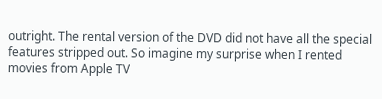outright. The rental version of the DVD did not have all the special features stripped out. So imagine my surprise when I rented movies from Apple TV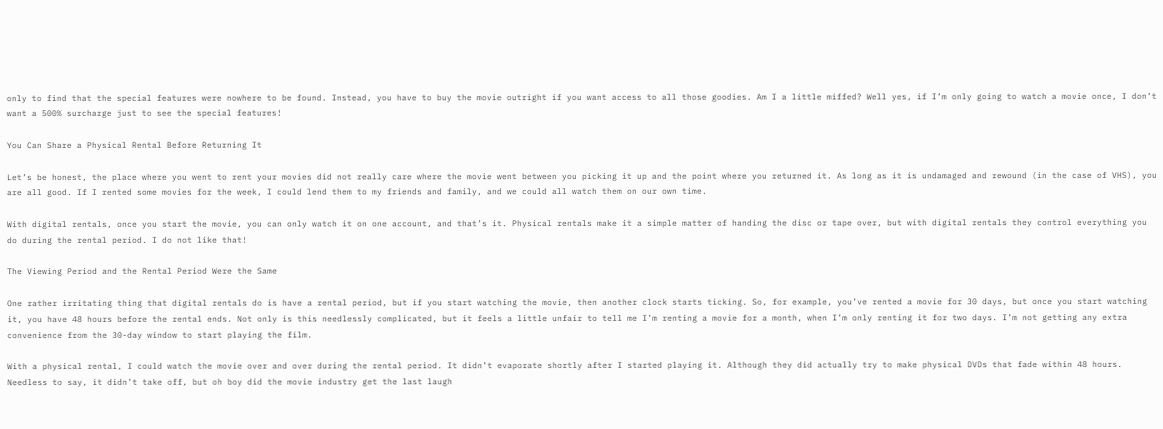only to find that the special features were nowhere to be found. Instead, you have to buy the movie outright if you want access to all those goodies. Am I a little miffed? Well yes, if I’m only going to watch a movie once, I don’t want a 500% surcharge just to see the special features!

You Can Share a Physical Rental Before Returning It

Let’s be honest, the place where you went to rent your movies did not really care where the movie went between you picking it up and the point where you returned it. As long as it is undamaged and rewound (in the case of VHS), you are all good. If I rented some movies for the week, I could lend them to my friends and family, and we could all watch them on our own time.

With digital rentals, once you start the movie, you can only watch it on one account, and that’s it. Physical rentals make it a simple matter of handing the disc or tape over, but with digital rentals they control everything you do during the rental period. I do not like that!

The Viewing Period and the Rental Period Were the Same

One rather irritating thing that digital rentals do is have a rental period, but if you start watching the movie, then another clock starts ticking. So, for example, you’ve rented a movie for 30 days, but once you start watching it, you have 48 hours before the rental ends. Not only is this needlessly complicated, but it feels a little unfair to tell me I’m renting a movie for a month, when I’m only renting it for two days. I’m not getting any extra convenience from the 30-day window to start playing the film.

With a physical rental, I could watch the movie over and over during the rental period. It didn’t evaporate shortly after I started playing it. Although they did actually try to make physical DVDs that fade within 48 hours. Needless to say, it didn’t take off, but oh boy did the movie industry get the last laugh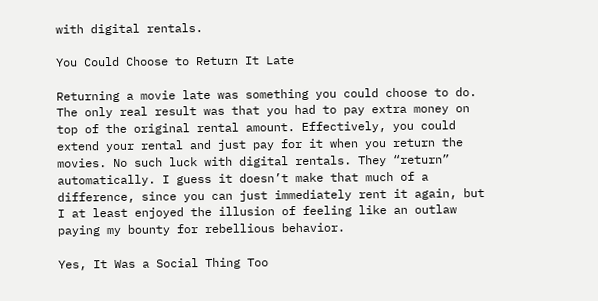with digital rentals.

You Could Choose to Return It Late

Returning a movie late was something you could choose to do. The only real result was that you had to pay extra money on top of the original rental amount. Effectively, you could extend your rental and just pay for it when you return the movies. No such luck with digital rentals. They “return” automatically. I guess it doesn’t make that much of a difference, since you can just immediately rent it again, but I at least enjoyed the illusion of feeling like an outlaw paying my bounty for rebellious behavior.

Yes, It Was a Social Thing Too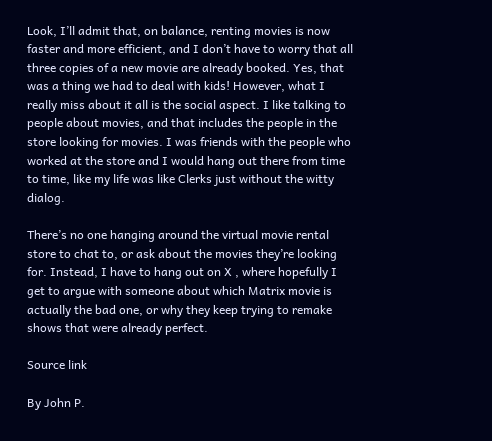Look, I’ll admit that, on balance, renting movies is now faster and more efficient, and I don’t have to worry that all three copies of a new movie are already booked. Yes, that was a thing we had to deal with kids! However, what I really miss about it all is the social aspect. I like talking to people about movies, and that includes the people in the store looking for movies. I was friends with the people who worked at the store and I would hang out there from time to time, like my life was like Clerks just without the witty dialog.

There’s no one hanging around the virtual movie rental store to chat to, or ask about the movies they’re looking for. Instead, I have to hang out on X , where hopefully I get to argue with someone about which Matrix movie is actually the bad one, or why they keep trying to remake shows that were already perfect.

Source link

By John P.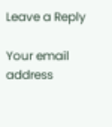Leave a Reply

Your email address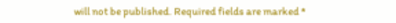will not be published. Required fields are marked *